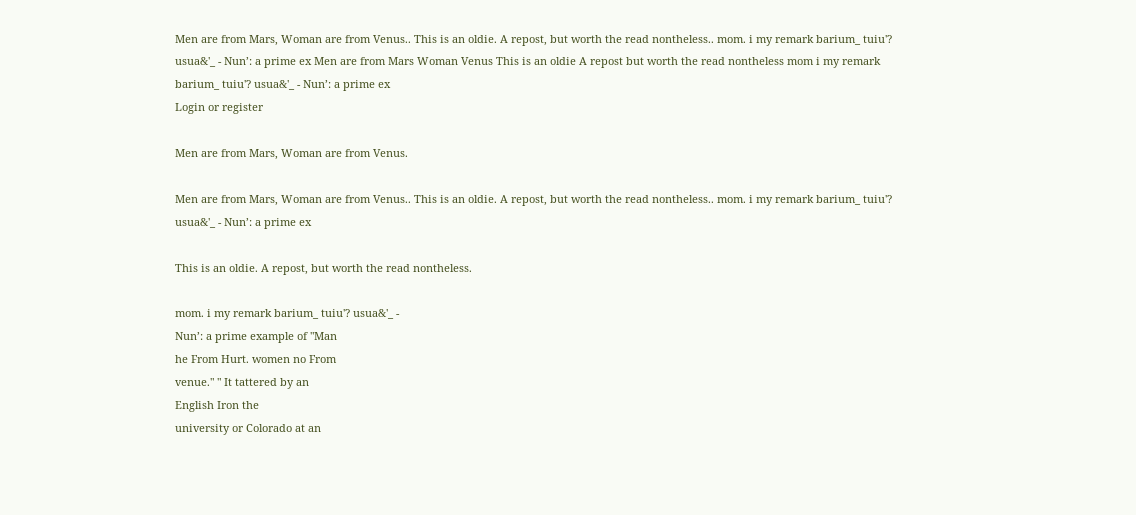Men are from Mars, Woman are from Venus.. This is an oldie. A repost, but worth the read nontheless.. mom. i my remark barium_ tuiu'? usua&'_ - Nun’: a prime ex Men are from Mars Woman Venus This is an oldie A repost but worth the read nontheless mom i my remark barium_ tuiu'? usua&'_ - Nun’: a prime ex
Login or register

Men are from Mars, Woman are from Venus.

Men are from Mars, Woman are from Venus.. This is an oldie. A repost, but worth the read nontheless.. mom. i my remark barium_ tuiu'? usua&'_ - Nun’: a prime ex

This is an oldie. A repost, but worth the read nontheless.

mom. i my remark barium_ tuiu'? usua&'_ -
Nun’: a prime example of "Man
he From Hurt. women no From
venue." " It tattered by an
English Iron the
university or Colorado at an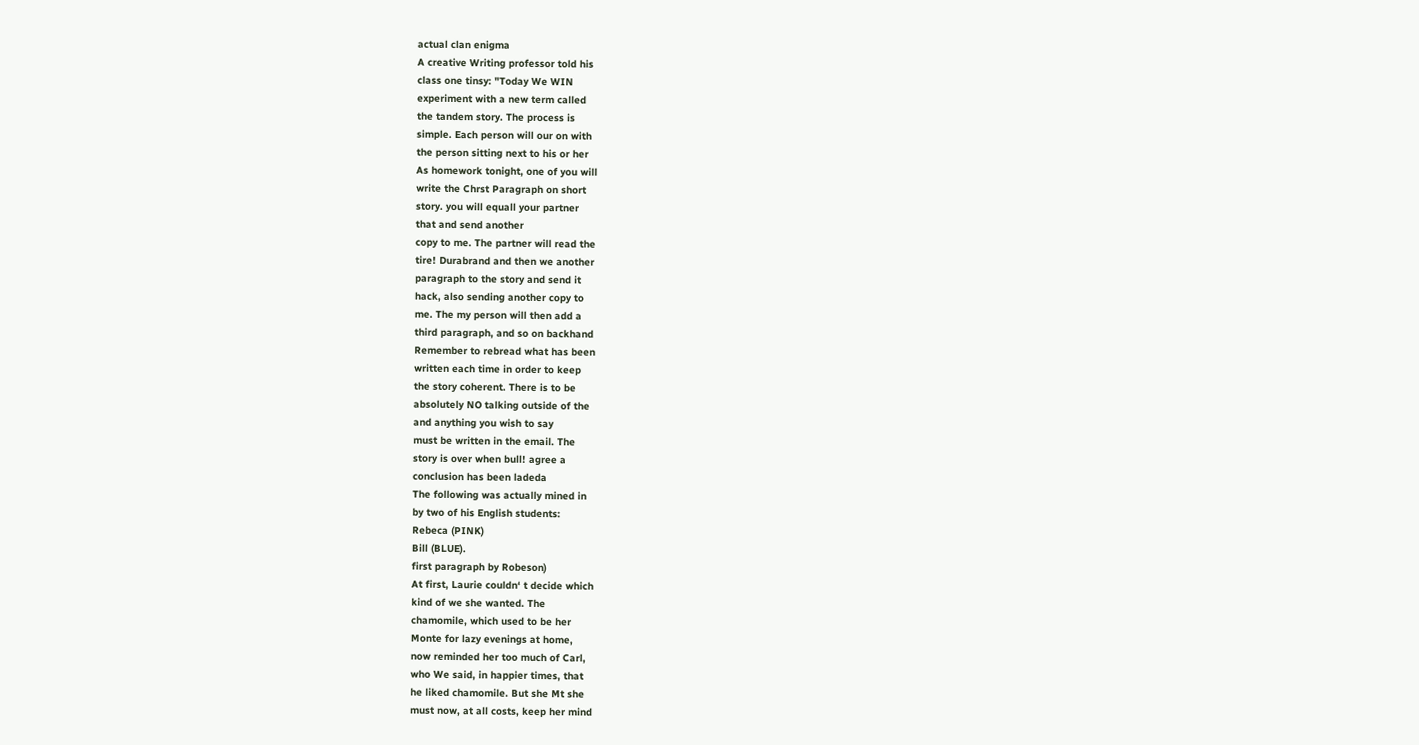actual clan enigma
A creative Writing professor told his
class one tinsy: "Today We WIN
experiment with a new term called
the tandem story. The process is
simple. Each person will our on with
the person sitting next to his or her
As homework tonight, one of you will
write the Chrst Paragraph on short
story. you will equall your partner
that and send another
copy to me. The partner will read the
tire! Durabrand and then we another
paragraph to the story and send it
hack, also sending another copy to
me. The my person will then add a
third paragraph, and so on backhand
Remember to rebread what has been
written each time in order to keep
the story coherent. There is to be
absolutely NO talking outside of the
and anything you wish to say
must be written in the email. The
story is over when bull! agree a
conclusion has been ladeda
The following was actually mined in
by two of his English students:
Rebeca (PINK)
Bill (BLUE).
first paragraph by Robeson)
At first, Laurie couldn‘ t decide which
kind of we she wanted. The
chamomile, which used to be her
Monte for lazy evenings at home,
now reminded her too much of Carl,
who We said, in happier times, that
he liked chamomile. But she Mt she
must now, at all costs, keep her mind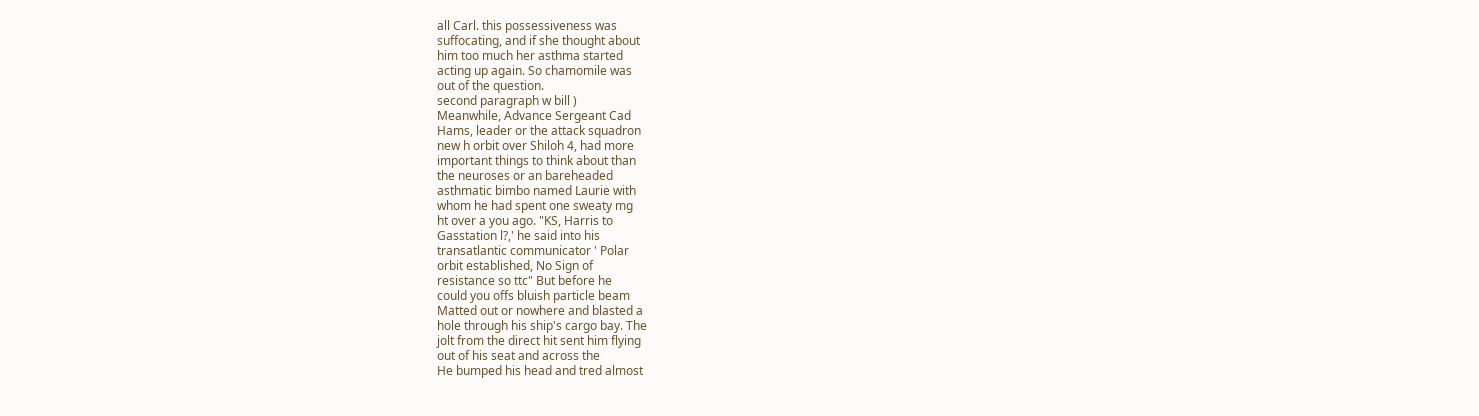all Carl. this possessiveness was
suffocating, and if she thought about
him too much her asthma started
acting up again. So chamomile was
out of the question.
second paragraph w bill )
Meanwhile, Advance Sergeant Cad
Hams, leader or the attack squadron
new h orbit over Shiloh 4, had more
important things to think about than
the neuroses or an bareheaded
asthmatic bimbo named Laurie with
whom he had spent one sweaty mg
ht over a you ago. "KS, Harris to
Gasstation l?,' he said into his
transatlantic communicator ' Polar
orbit established, No Sign of
resistance so ttc" But before he
could you offs bluish particle beam
Matted out or nowhere and blasted a
hole through his ship's cargo bay. The
jolt from the direct hit sent him flying
out of his seat and across the
He bumped his head and tred almost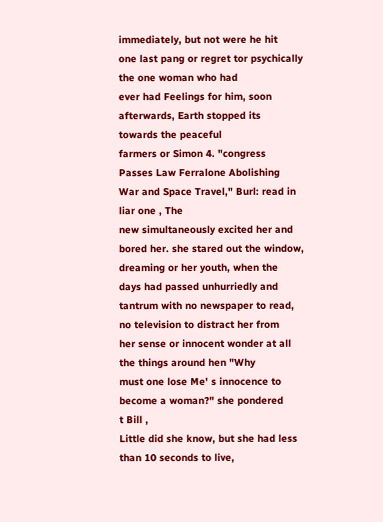immediately, but not were he hit
one last pang or regret tor psychically
the one woman who had
ever had Feelings for him, soon
afterwards, Earth stopped its
towards the peaceful
farmers or Simon 4. "congress
Passes Law Ferralone Abolishing
War and Space Travel," Burl: read in
liar one , The
new simultaneously excited her and
bored her. she stared out the window,
dreaming or her youth, when the
days had passed unhurriedly and
tantrum with no newspaper to read,
no television to distract her from
her sense or innocent wonder at all
the things around hen "Why
must one lose Me' s innocence to
become a woman?" she pondered
t Bill ,
Little did she know, but she had less
than 10 seconds to live,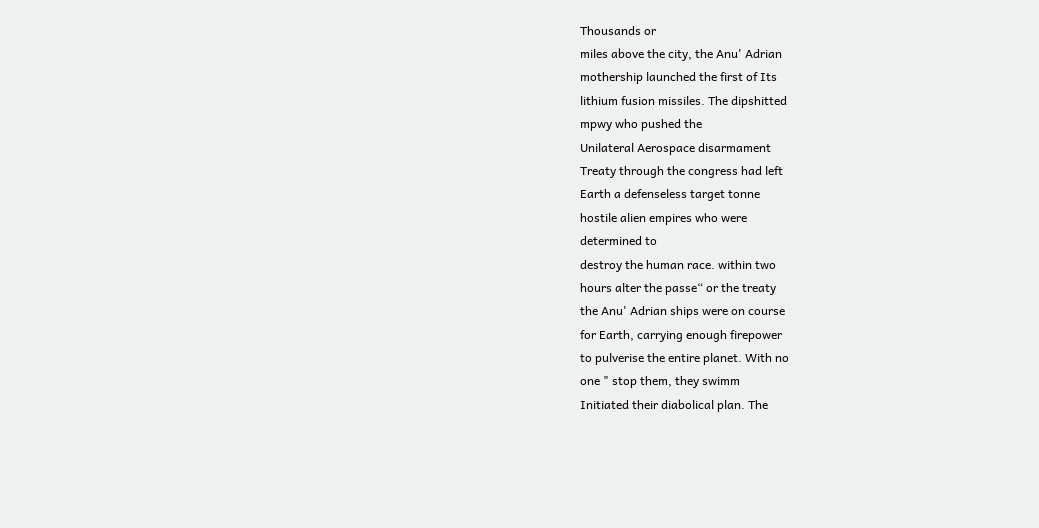Thousands or
miles above the city, the Anu' Adrian
mothership launched the first of Its
lithium fusion missiles. The dipshitted
mpwy who pushed the
Unilateral Aerospace disarmament
Treaty through the congress had left
Earth a defenseless target tonne
hostile alien empires who were
determined to
destroy the human race. within two
hours alter the passe“ or the treaty
the Anu' Adrian ships were on course
for Earth, carrying enough firepower
to pulverise the entire planet. With no
one " stop them, they swimm
Initiated their diabolical plan. The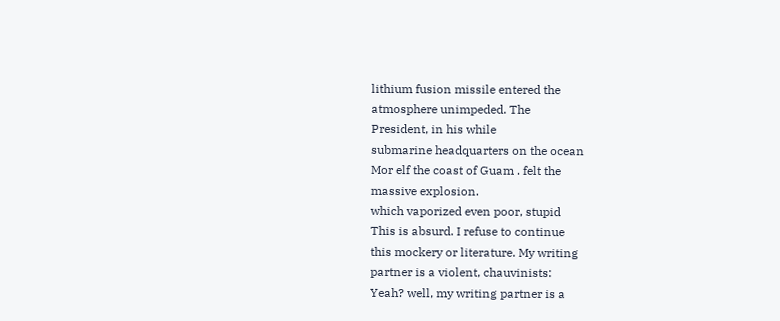lithium fusion missile entered the
atmosphere unimpeded. The
President, in his while
submarine headquarters on the ocean
Mor elf the coast of Guam . felt the
massive explosion.
which vaporized even poor, stupid
This is absurd. I refuse to continue
this mockery or literature. My writing
partner is a violent, chauvinists:
Yeah? well, my writing partner is a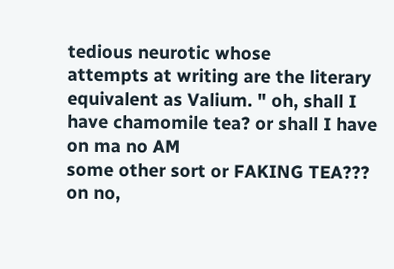tedious neurotic whose
attempts at writing are the literary
equivalent as Valium. " oh, shall I
have chamomile tea? or shall I have
on ma no AM
some other sort or FAKING TEA???
on no,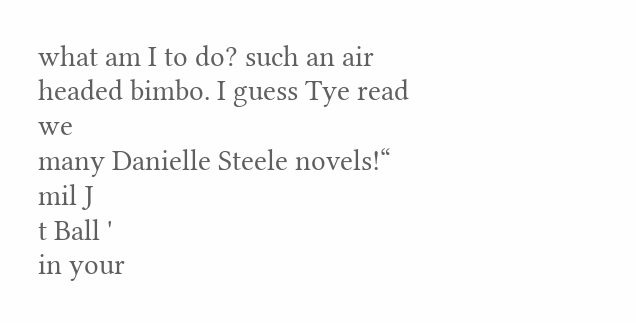what am I to do? such an air
headed bimbo. I guess Tye read we
many Danielle Steele novels!“
mil J
t Ball '
in your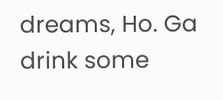dreams, Ho. Ga drink some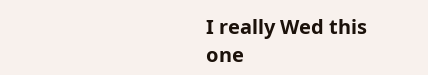I really Wed this one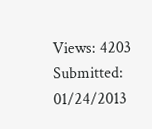Views: 4203 Submitted: 01/24/2013